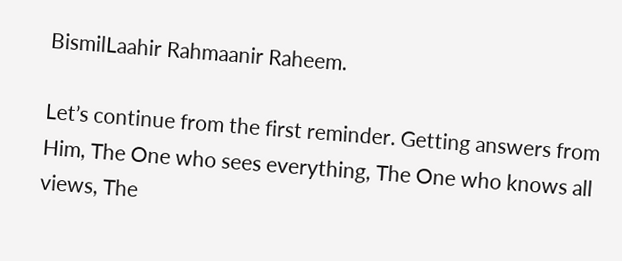BismilLaahir Rahmaanir Raheem.

Let’s continue from the first reminder. Getting answers from Him, The One who sees everything, The One who knows all views, The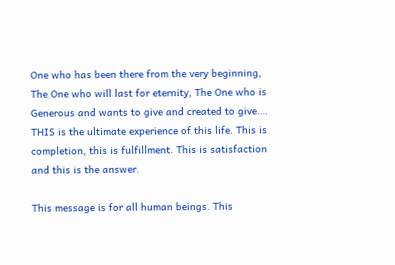One who has been there from the very beginning, The One who will last for eternity, The One who is Generous and wants to give and created to give…. THIS is the ultimate experience of this life. This is completion, this is fulfillment. This is satisfaction and this is the answer.

This message is for all human beings. This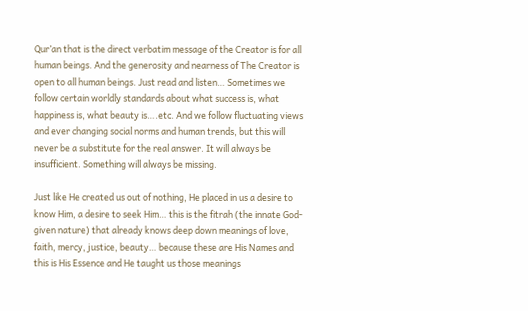Qur’an that is the direct verbatim message of the Creator is for all human beings. And the generosity and nearness of The Creator is open to all human beings. Just read and listen… Sometimes we follow certain worldly standards about what success is, what happiness is, what beauty is….etc. And we follow fluctuating views and ever changing social norms and human trends, but this will never be a substitute for the real answer. It will always be insufficient. Something will always be missing.

Just like He created us out of nothing, He placed in us a desire to know Him, a desire to seek Him… this is the fitrah (the innate God-given nature) that already knows deep down meanings of love, faith, mercy, justice, beauty… because these are His Names and this is His Essence and He taught us those meanings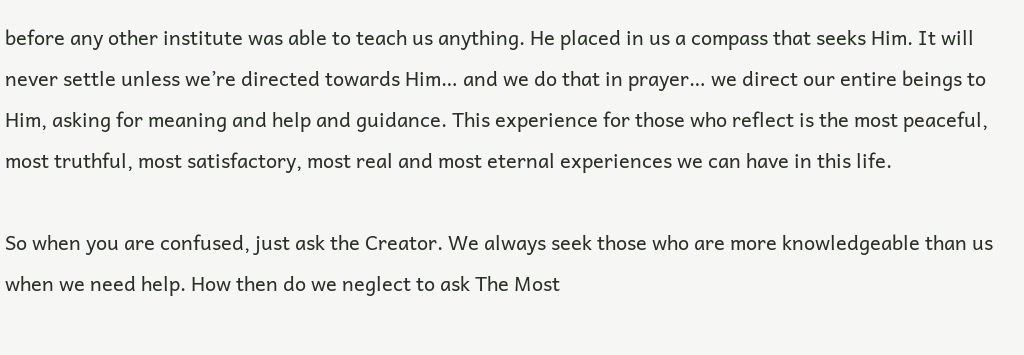before any other institute was able to teach us anything. He placed in us a compass that seeks Him. It will never settle unless we’re directed towards Him… and we do that in prayer… we direct our entire beings to Him, asking for meaning and help and guidance. This experience for those who reflect is the most peaceful, most truthful, most satisfactory, most real and most eternal experiences we can have in this life.

So when you are confused, just ask the Creator. We always seek those who are more knowledgeable than us when we need help. How then do we neglect to ask The Most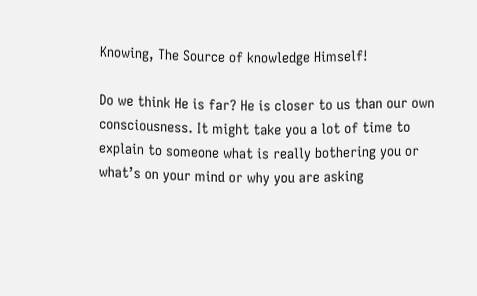Knowing, The Source of knowledge Himself!

Do we think He is far? He is closer to us than our own consciousness. It might take you a lot of time to explain to someone what is really bothering you or what’s on your mind or why you are asking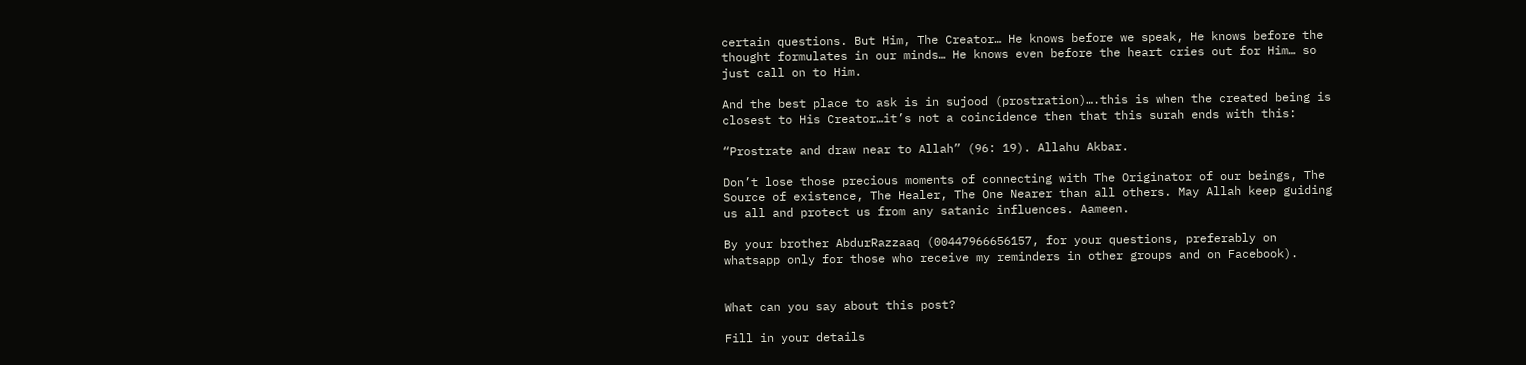certain questions. But Him, The Creator… He knows before we speak, He knows before the thought formulates in our minds… He knows even before the heart cries out for Him… so just call on to Him.

And the best place to ask is in sujood (prostration)….this is when the created being is closest to His Creator…it’s not a coincidence then that this surah ends with this:

“Prostrate and draw near to Allah” (96: 19). Allahu Akbar.

Don’t lose those precious moments of connecting with The Originator of our beings, The Source of existence, The Healer, The One Nearer than all others. May Allah keep guiding us all and protect us from any satanic influences. Aameen.

By your brother AbdurRazzaaq (00447966656157, for your questions, preferably on whatsapp only for those who receive my reminders in other groups and on Facebook).


What can you say about this post?

Fill in your details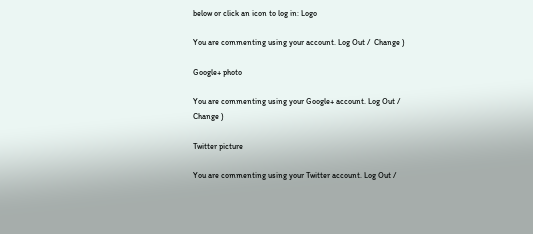below or click an icon to log in: Logo

You are commenting using your account. Log Out /  Change )

Google+ photo

You are commenting using your Google+ account. Log Out /  Change )

Twitter picture

You are commenting using your Twitter account. Log Out /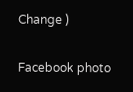Change )

Facebook photo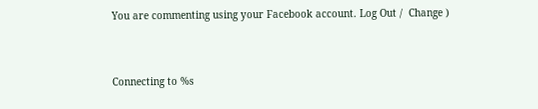You are commenting using your Facebook account. Log Out /  Change )


Connecting to %s